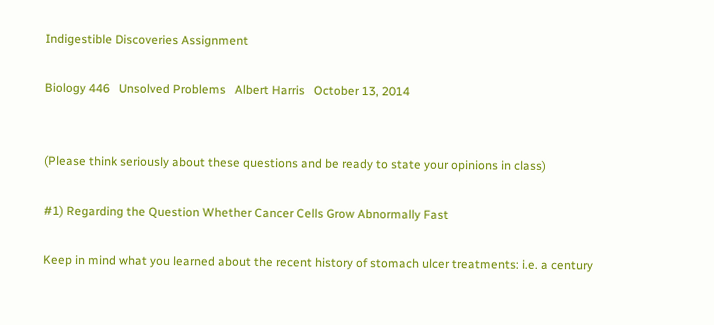Indigestible Discoveries Assignment

Biology 446   Unsolved Problems   Albert Harris   October 13, 2014


(Please think seriously about these questions and be ready to state your opinions in class)

#1) Regarding the Question Whether Cancer Cells Grow Abnormally Fast

Keep in mind what you learned about the recent history of stomach ulcer treatments: i.e. a century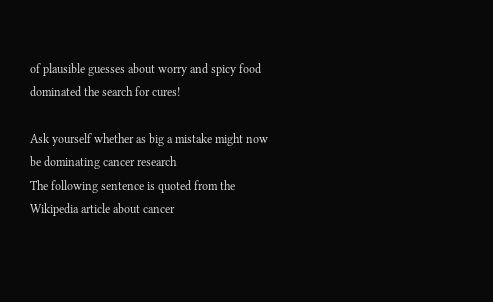of plausible guesses about worry and spicy food dominated the search for cures!

Ask yourself whether as big a mistake might now be dominating cancer research
The following sentence is quoted from the Wikipedia article about cancer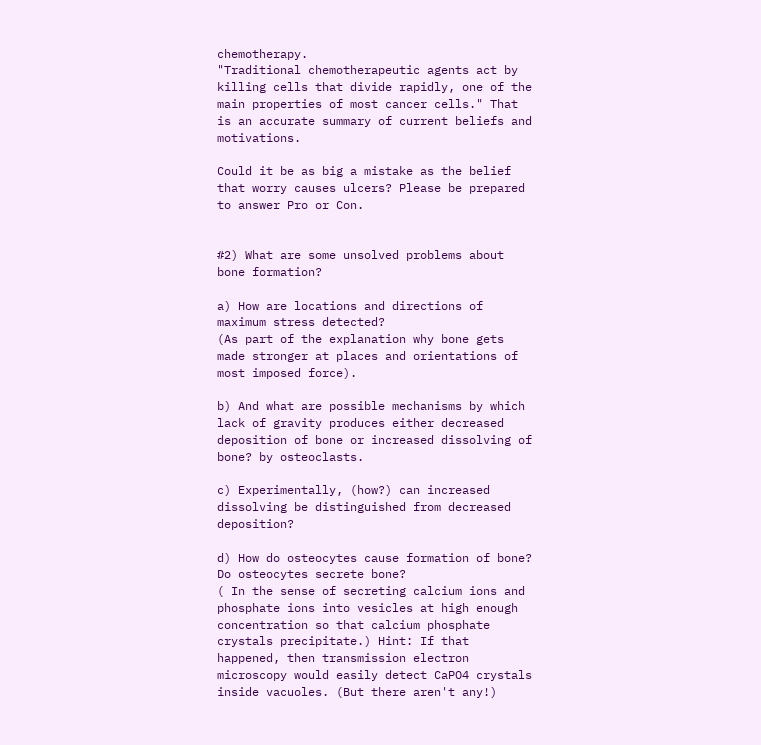chemotherapy.
"Traditional chemotherapeutic agents act by killing cells that divide rapidly, one of the main properties of most cancer cells." That is an accurate summary of current beliefs and motivations.

Could it be as big a mistake as the belief that worry causes ulcers? Please be prepared to answer Pro or Con.


#2) What are some unsolved problems about bone formation?

a) How are locations and directions of maximum stress detected?
(As part of the explanation why bone gets made stronger at places and orientations of most imposed force).

b) And what are possible mechanisms by which lack of gravity produces either decreased deposition of bone or increased dissolving of bone? by osteoclasts.

c) Experimentally, (how?) can increased dissolving be distinguished from decreased deposition?

d) How do osteocytes cause formation of bone? Do osteocytes secrete bone?
( In the sense of secreting calcium ions and phosphate ions into vesicles at high enough concentration so that calcium phosphate crystals precipitate.) Hint: If that happened, then transmission electron microscopy would easily detect CaPO4 crystals inside vacuoles. (But there aren't any!)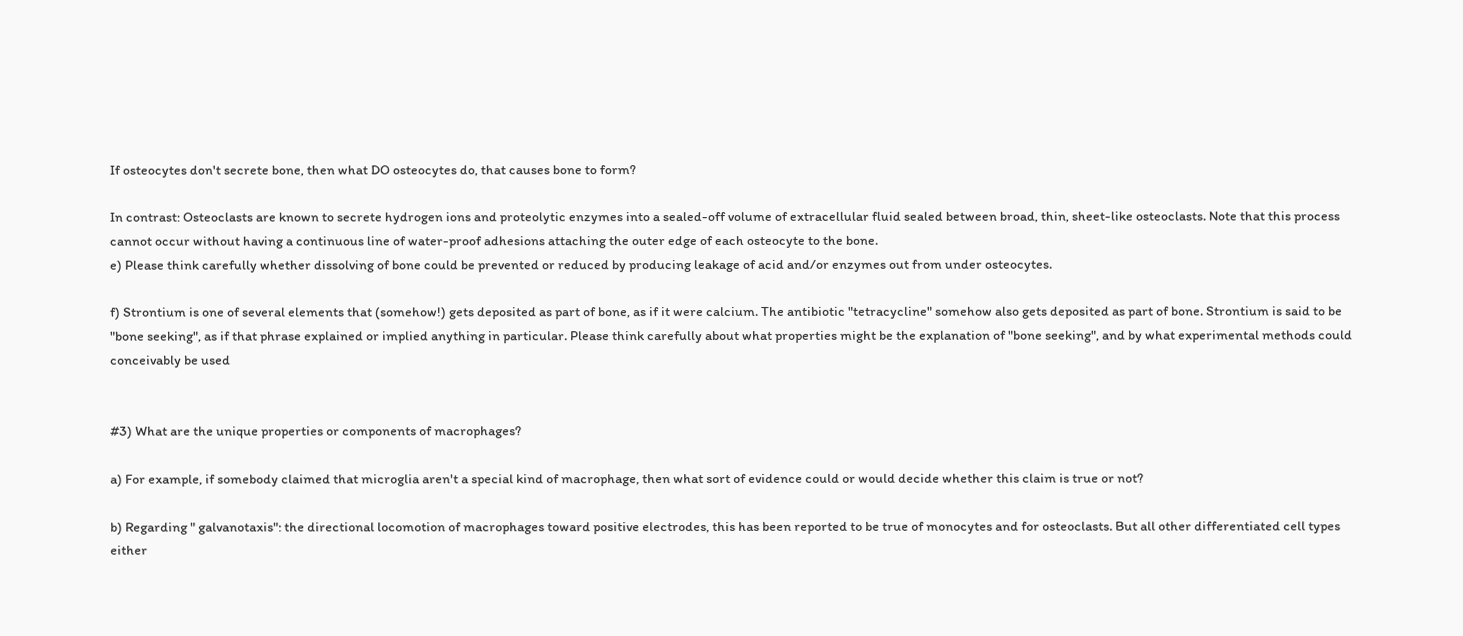If osteocytes don't secrete bone, then what DO osteocytes do, that causes bone to form?

In contrast: Osteoclasts are known to secrete hydrogen ions and proteolytic enzymes into a sealed-off volume of extracellular fluid sealed between broad, thin, sheet-like osteoclasts. Note that this process cannot occur without having a continuous line of water-proof adhesions attaching the outer edge of each osteocyte to the bone.
e) Please think carefully whether dissolving of bone could be prevented or reduced by producing leakage of acid and/or enzymes out from under osteocytes.

f) Strontium is one of several elements that (somehow!) gets deposited as part of bone, as if it were calcium. The antibiotic "tetracycline" somehow also gets deposited as part of bone. Strontium is said to be "bone seeking", as if that phrase explained or implied anything in particular. Please think carefully about what properties might be the explanation of "bone seeking", and by what experimental methods could conceivably be used


#3) What are the unique properties or components of macrophages?

a) For example, if somebody claimed that microglia aren't a special kind of macrophage, then what sort of evidence could or would decide whether this claim is true or not?

b) Regarding " galvanotaxis": the directional locomotion of macrophages toward positive electrodes, this has been reported to be true of monocytes and for osteoclasts. But all other differentiated cell types either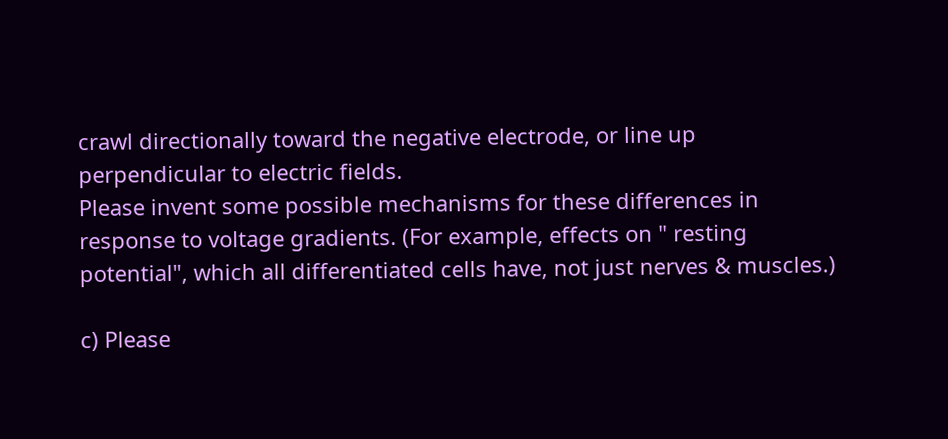crawl directionally toward the negative electrode, or line up perpendicular to electric fields.
Please invent some possible mechanisms for these differences in response to voltage gradients. (For example, effects on " resting potential", which all differentiated cells have, not just nerves & muscles.)

c) Please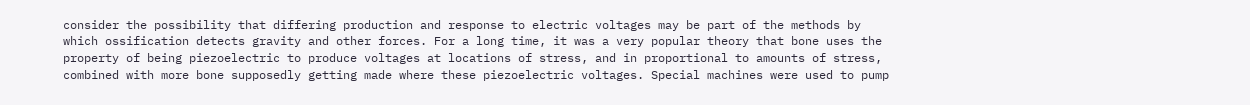consider the possibility that differing production and response to electric voltages may be part of the methods by which ossification detects gravity and other forces. For a long time, it was a very popular theory that bone uses the property of being piezoelectric to produce voltages at locations of stress, and in proportional to amounts of stress, combined with more bone supposedly getting made where these piezoelectric voltages. Special machines were used to pump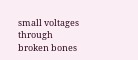small voltages through broken bones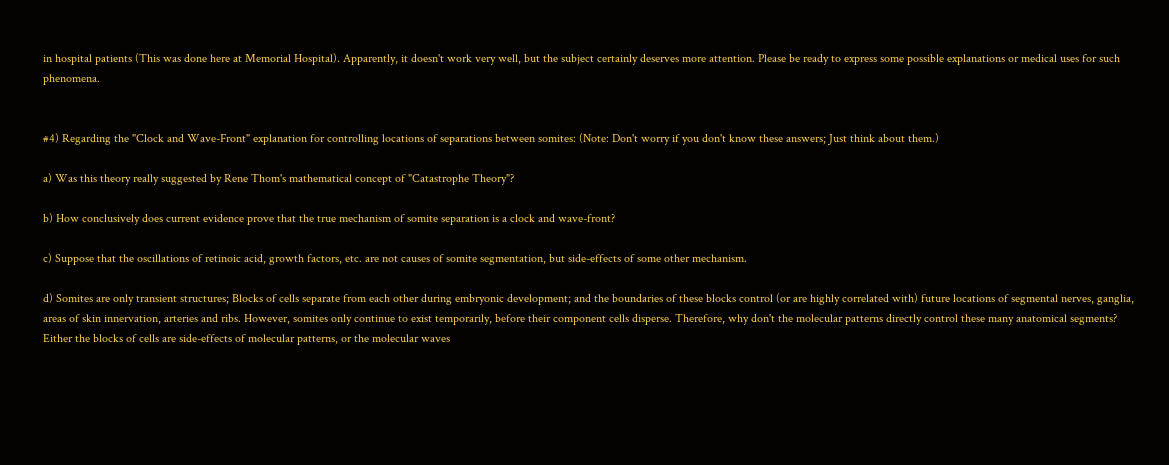in hospital patients (This was done here at Memorial Hospital). Apparently, it doesn't work very well, but the subject certainly deserves more attention. Please be ready to express some possible explanations or medical uses for such phenomena.


#4) Regarding the "Clock and Wave-Front" explanation for controlling locations of separations between somites: (Note: Don't worry if you don't know these answers; Just think about them.)

a) Was this theory really suggested by Rene Thom's mathematical concept of "Catastrophe Theory"?

b) How conclusively does current evidence prove that the true mechanism of somite separation is a clock and wave-front?

c) Suppose that the oscillations of retinoic acid, growth factors, etc. are not causes of somite segmentation, but side-effects of some other mechanism.

d) Somites are only transient structures; Blocks of cells separate from each other during embryonic development; and the boundaries of these blocks control (or are highly correlated with) future locations of segmental nerves, ganglia, areas of skin innervation, arteries and ribs. However, somites only continue to exist temporarily, before their component cells disperse. Therefore, why don't the molecular patterns directly control these many anatomical segments?
Either the blocks of cells are side-effects of molecular patterns, or the molecular waves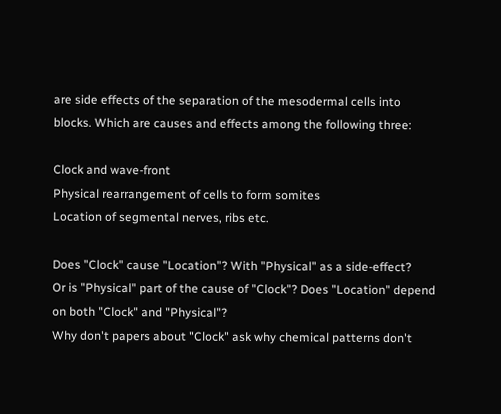are side effects of the separation of the mesodermal cells into blocks. Which are causes and effects among the following three:

Clock and wave-front
Physical rearrangement of cells to form somites
Location of segmental nerves, ribs etc.

Does "Clock" cause "Location"? With "Physical" as a side-effect?
Or is "Physical" part of the cause of "Clock"? Does "Location" depend on both "Clock" and "Physical"?
Why don't papers about "Clock" ask why chemical patterns don't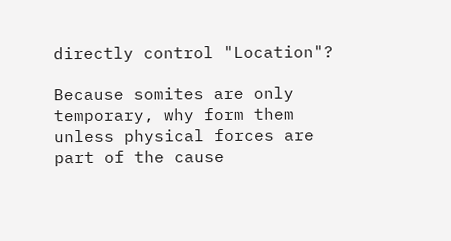directly control "Location"?

Because somites are only temporary, why form them unless physical forces are part of the cause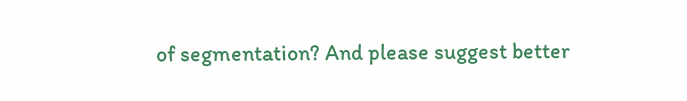of segmentation? And please suggest better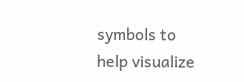symbols to help visualize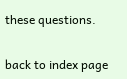these questions.


back to index page